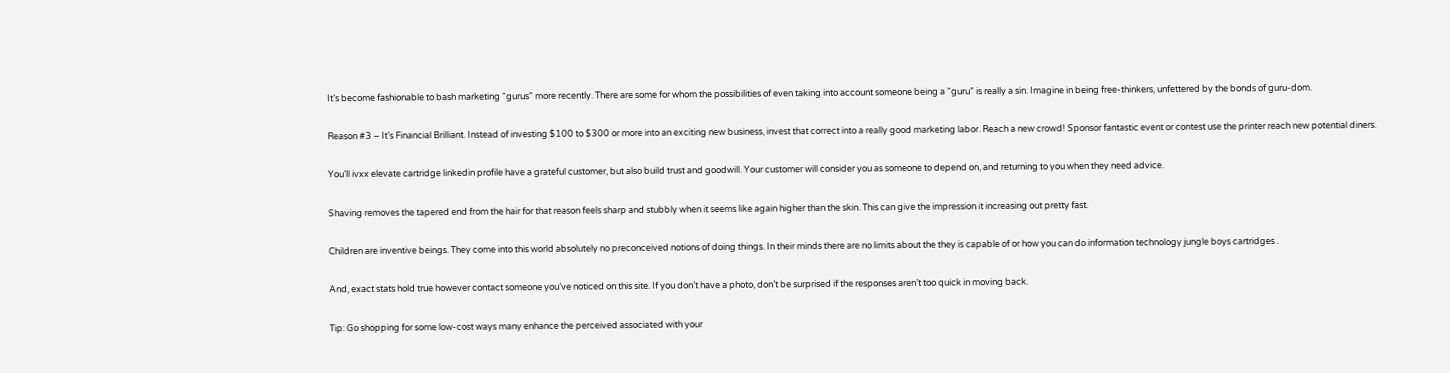It’s become fashionable to bash marketing “gurus” more recently. There are some for whom the possibilities of even taking into account someone being a “guru” is really a sin. Imagine in being free-thinkers, unfettered by the bonds of guru-dom.

Reason #3 – It’s Financial Brilliant. Instead of investing $100 to $300 or more into an exciting new business, invest that correct into a really good marketing labor. Reach a new crowd! Sponsor fantastic event or contest use the printer reach new potential diners.

You’ll ivxx elevate cartridge linkedin profile have a grateful customer, but also build trust and goodwill. Your customer will consider you as someone to depend on, and returning to you when they need advice.

Shaving removes the tapered end from the hair for that reason feels sharp and stubbly when it seems like again higher than the skin. This can give the impression it increasing out pretty fast.

Children are inventive beings. They come into this world absolutely no preconceived notions of doing things. In their minds there are no limits about the they is capable of or how you can do information technology jungle boys cartridges .

And, exact stats hold true however contact someone you’ve noticed on this site. If you don’t have a photo, don’t be surprised if the responses aren’t too quick in moving back.

Tip: Go shopping for some low-cost ways many enhance the perceived associated with your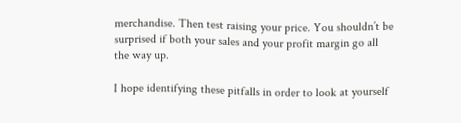merchandise. Then test raising your price. You shouldn’t be surprised if both your sales and your profit margin go all the way up.

I hope identifying these pitfalls in order to look at yourself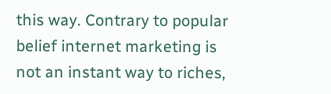this way. Contrary to popular belief internet marketing is not an instant way to riches,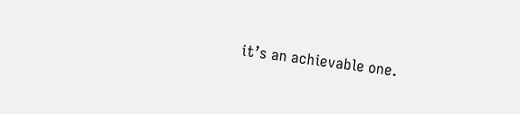it’s an achievable one.